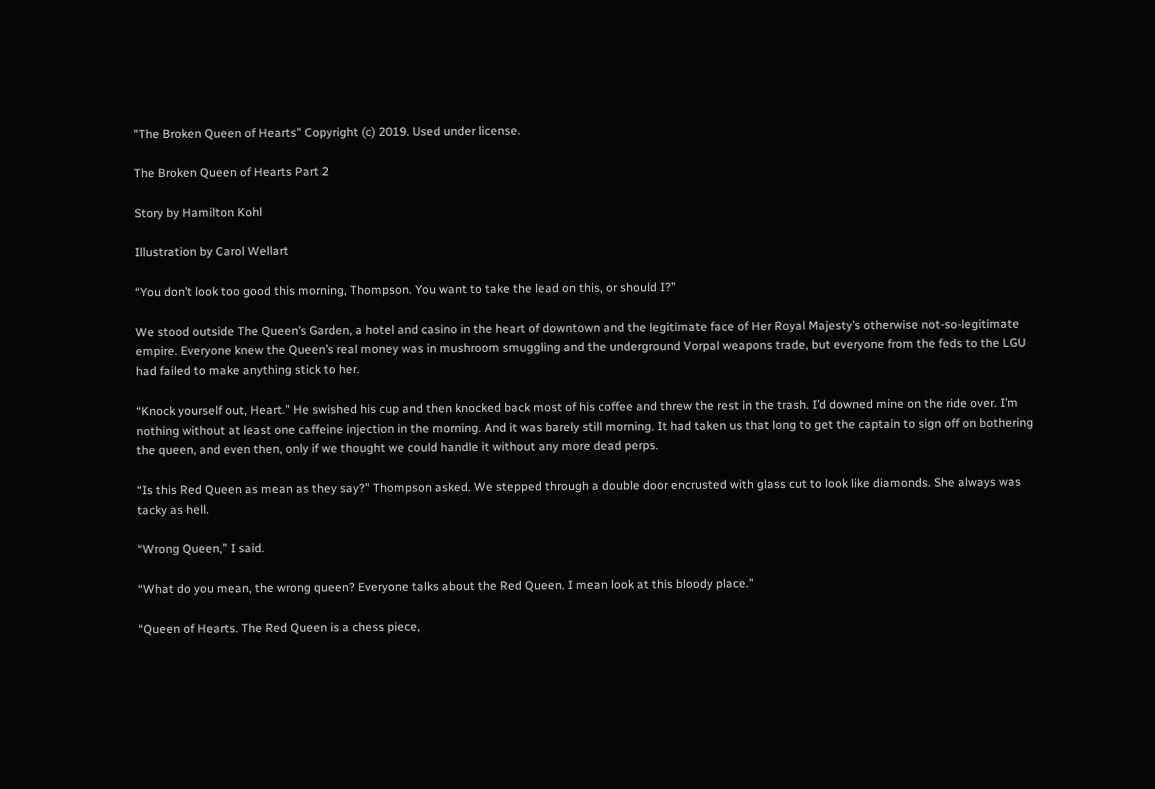"The Broken Queen of Hearts" Copyright (c) 2019. Used under license.

The Broken Queen of Hearts Part 2

Story by Hamilton Kohl

Illustration by Carol Wellart

“You don’t look too good this morning, Thompson. You want to take the lead on this, or should I?”

We stood outside The Queen’s Garden, a hotel and casino in the heart of downtown and the legitimate face of Her Royal Majesty’s otherwise not-so-legitimate empire. Everyone knew the Queen’s real money was in mushroom smuggling and the underground Vorpal weapons trade, but everyone from the feds to the LGU had failed to make anything stick to her.

“Knock yourself out, Heart.” He swished his cup and then knocked back most of his coffee and threw the rest in the trash. I’d downed mine on the ride over. I’m nothing without at least one caffeine injection in the morning. And it was barely still morning. It had taken us that long to get the captain to sign off on bothering the queen, and even then, only if we thought we could handle it without any more dead perps.

“Is this Red Queen as mean as they say?” Thompson asked. We stepped through a double door encrusted with glass cut to look like diamonds. She always was tacky as hell.

“Wrong Queen,” I said.

“What do you mean, the wrong queen? Everyone talks about the Red Queen. I mean look at this bloody place.”

“Queen of Hearts. The Red Queen is a chess piece,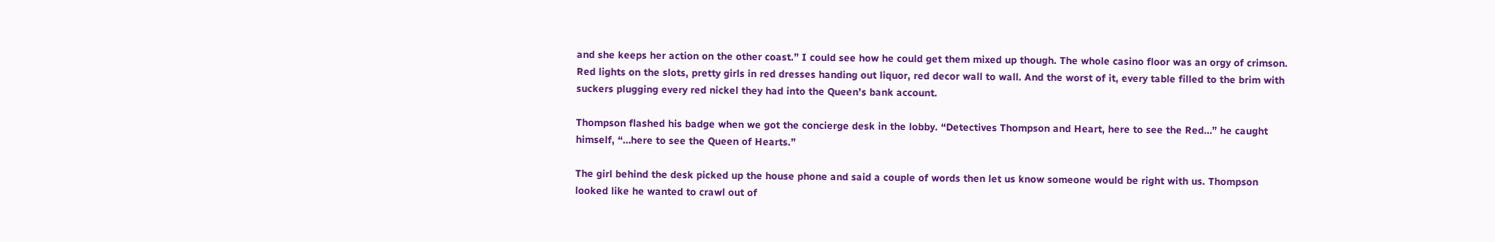and she keeps her action on the other coast.” I could see how he could get them mixed up though. The whole casino floor was an orgy of crimson. Red lights on the slots, pretty girls in red dresses handing out liquor, red decor wall to wall. And the worst of it, every table filled to the brim with suckers plugging every red nickel they had into the Queen’s bank account.

Thompson flashed his badge when we got the concierge desk in the lobby. “Detectives Thompson and Heart, here to see the Red…” he caught himself, “…here to see the Queen of Hearts.”

The girl behind the desk picked up the house phone and said a couple of words then let us know someone would be right with us. Thompson looked like he wanted to crawl out of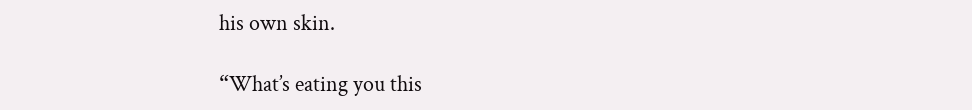his own skin.

“What’s eating you this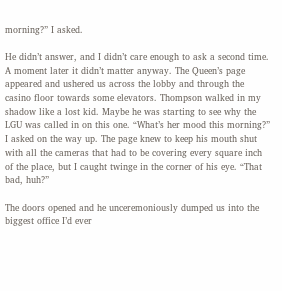morning?” I asked.

He didn’t answer, and I didn’t care enough to ask a second time. A moment later it didn’t matter anyway. The Queen’s page appeared and ushered us across the lobby and through the casino floor towards some elevators. Thompson walked in my shadow like a lost kid. Maybe he was starting to see why the LGU was called in on this one. “What’s her mood this morning?” I asked on the way up. The page knew to keep his mouth shut with all the cameras that had to be covering every square inch of the place, but I caught twinge in the corner of his eye. “That bad, huh?”

The doors opened and he unceremoniously dumped us into the biggest office I’d ever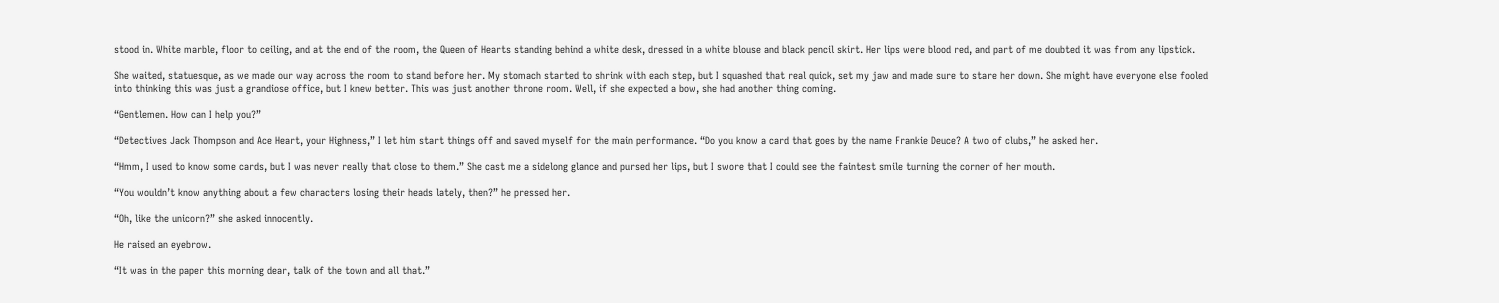stood in. White marble, floor to ceiling, and at the end of the room, the Queen of Hearts standing behind a white desk, dressed in a white blouse and black pencil skirt. Her lips were blood red, and part of me doubted it was from any lipstick.

She waited, statuesque, as we made our way across the room to stand before her. My stomach started to shrink with each step, but I squashed that real quick, set my jaw and made sure to stare her down. She might have everyone else fooled into thinking this was just a grandiose office, but I knew better. This was just another throne room. Well, if she expected a bow, she had another thing coming.

“Gentlemen. How can I help you?”

“Detectives Jack Thompson and Ace Heart, your Highness,” I let him start things off and saved myself for the main performance. “Do you know a card that goes by the name Frankie Deuce? A two of clubs,” he asked her.

“Hmm, I used to know some cards, but I was never really that close to them.” She cast me a sidelong glance and pursed her lips, but I swore that I could see the faintest smile turning the corner of her mouth.

“You wouldn’t know anything about a few characters losing their heads lately, then?” he pressed her.

“Oh, like the unicorn?” she asked innocently.

He raised an eyebrow.

“It was in the paper this morning dear, talk of the town and all that.”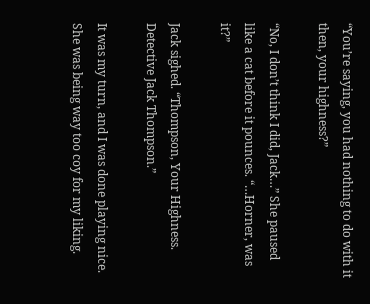“You’re saying, you had nothing to do with it then, your highness?”

“No, I don’t think I did, Jack…” She paused like a cat before it pounces. “…Horner, was it?”

Jack sighed. “Thompson, Your Highness. Detective Jack Thompson.”

It was my turn, and I was done playing nice. She was being way too coy for my liking.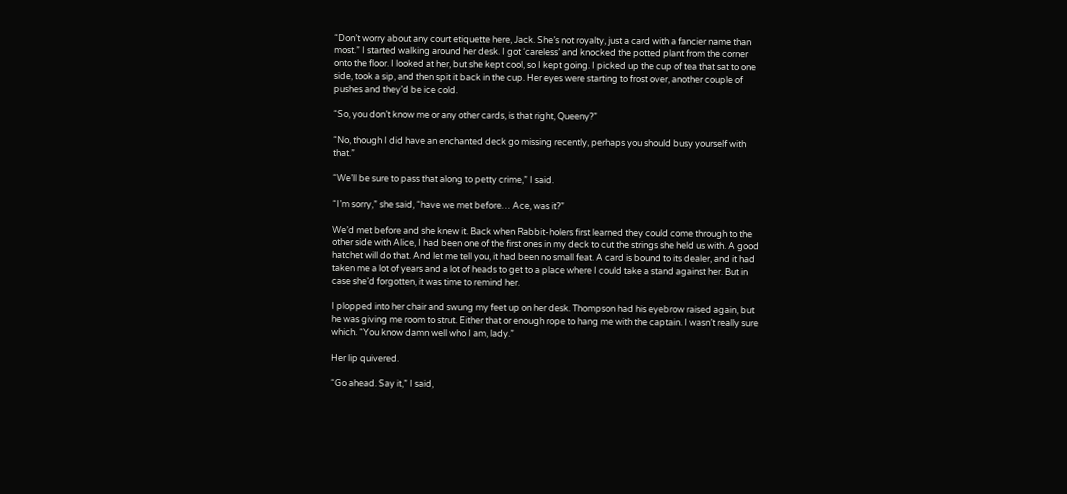“Don’t worry about any court etiquette here, Jack. She’s not royalty, just a card with a fancier name than most.” I started walking around her desk. I got ‘careless’ and knocked the potted plant from the corner onto the floor. I looked at her, but she kept cool, so I kept going. I picked up the cup of tea that sat to one side, took a sip, and then spit it back in the cup. Her eyes were starting to frost over, another couple of pushes and they’d be ice cold.

“So, you don’t know me or any other cards, is that right, Queeny?”

“No, though I did have an enchanted deck go missing recently, perhaps you should busy yourself with that.”

“We’ll be sure to pass that along to petty crime,” I said.

“I’m sorry,” she said, “have we met before… Ace, was it?”

We’d met before and she knew it. Back when Rabbit-holers first learned they could come through to the other side with Alice, I had been one of the first ones in my deck to cut the strings she held us with. A good hatchet will do that. And let me tell you, it had been no small feat. A card is bound to its dealer, and it had taken me a lot of years and a lot of heads to get to a place where I could take a stand against her. But in case she’d forgotten, it was time to remind her.

I plopped into her chair and swung my feet up on her desk. Thompson had his eyebrow raised again, but he was giving me room to strut. Either that or enough rope to hang me with the captain. I wasn’t really sure which. “You know damn well who I am, lady.”

Her lip quivered.

“Go ahead. Say it,” I said,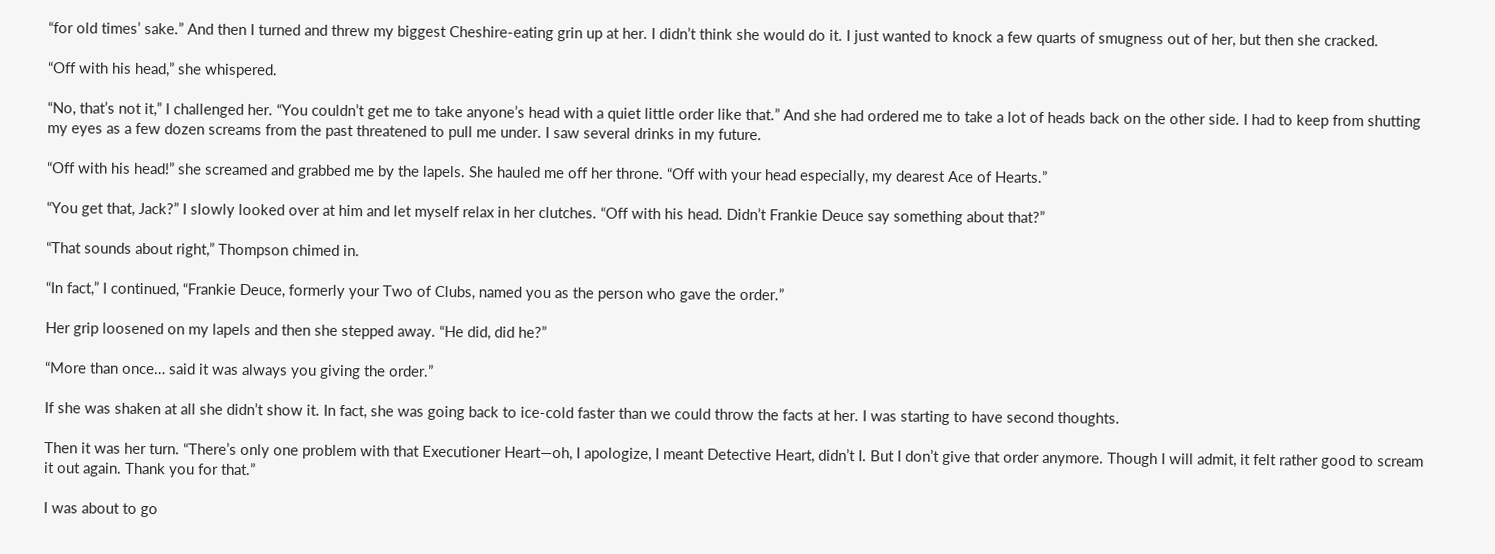“for old times’ sake.” And then I turned and threw my biggest Cheshire-eating grin up at her. I didn’t think she would do it. I just wanted to knock a few quarts of smugness out of her, but then she cracked.

“Off with his head,” she whispered.

“No, that’s not it,” I challenged her. “You couldn’t get me to take anyone’s head with a quiet little order like that.” And she had ordered me to take a lot of heads back on the other side. I had to keep from shutting my eyes as a few dozen screams from the past threatened to pull me under. I saw several drinks in my future.

“Off with his head!” she screamed and grabbed me by the lapels. She hauled me off her throne. “Off with your head especially, my dearest Ace of Hearts.”

“You get that, Jack?” I slowly looked over at him and let myself relax in her clutches. “Off with his head. Didn’t Frankie Deuce say something about that?”

“That sounds about right,” Thompson chimed in.

“In fact,” I continued, “Frankie Deuce, formerly your Two of Clubs, named you as the person who gave the order.”

Her grip loosened on my lapels and then she stepped away. “He did, did he?”

“More than once… said it was always you giving the order.”

If she was shaken at all she didn’t show it. In fact, she was going back to ice-cold faster than we could throw the facts at her. I was starting to have second thoughts.

Then it was her turn. “There’s only one problem with that Executioner Heart—oh, I apologize, I meant Detective Heart, didn’t I. But I don’t give that order anymore. Though I will admit, it felt rather good to scream it out again. Thank you for that.”

I was about to go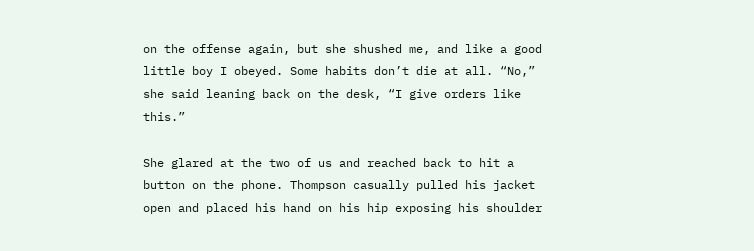on the offense again, but she shushed me, and like a good little boy I obeyed. Some habits don’t die at all. “No,” she said leaning back on the desk, “I give orders like this.”

She glared at the two of us and reached back to hit a button on the phone. Thompson casually pulled his jacket open and placed his hand on his hip exposing his shoulder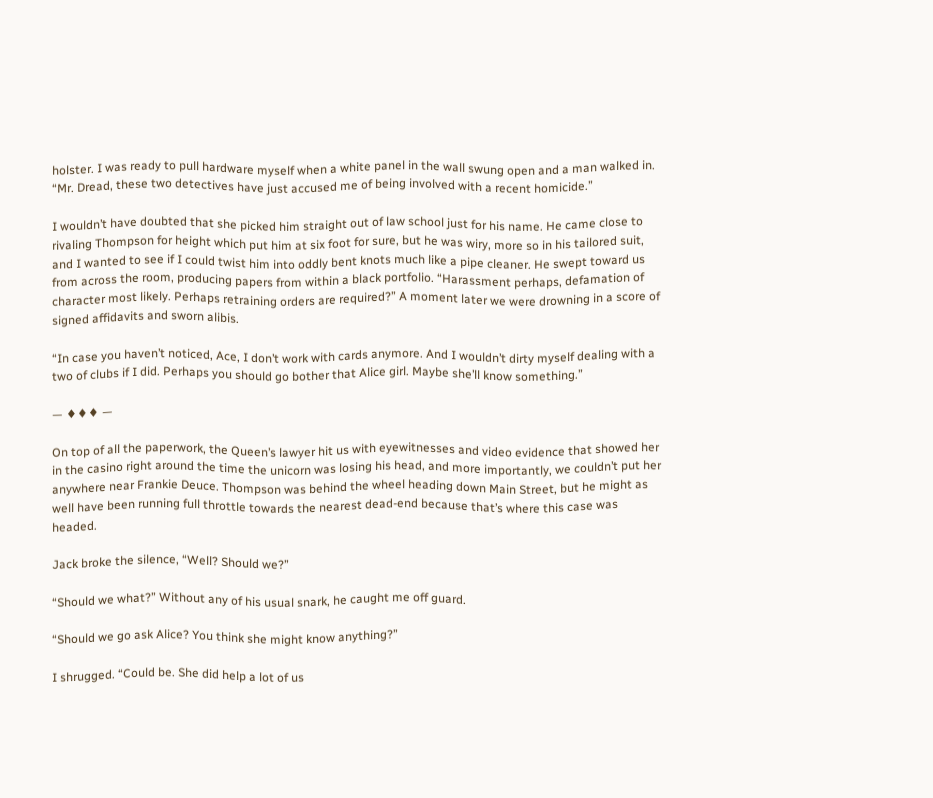holster. I was ready to pull hardware myself when a white panel in the wall swung open and a man walked in. “Mr. Dread, these two detectives have just accused me of being involved with a recent homicide.”

I wouldn’t have doubted that she picked him straight out of law school just for his name. He came close to rivaling Thompson for height which put him at six foot for sure, but he was wiry, more so in his tailored suit, and I wanted to see if I could twist him into oddly bent knots much like a pipe cleaner. He swept toward us from across the room, producing papers from within a black portfolio. “Harassment perhaps, defamation of character most likely. Perhaps retraining orders are required?” A moment later we were drowning in a score of signed affidavits and sworn alibis.

“In case you haven’t noticed, Ace, I don’t work with cards anymore. And I wouldn’t dirty myself dealing with a two of clubs if I did. Perhaps you should go bother that Alice girl. Maybe she’ll know something.”

— ♦♦♦ —

On top of all the paperwork, the Queen’s lawyer hit us with eyewitnesses and video evidence that showed her in the casino right around the time the unicorn was losing his head, and more importantly, we couldn’t put her anywhere near Frankie Deuce. Thompson was behind the wheel heading down Main Street, but he might as well have been running full throttle towards the nearest dead-end because that’s where this case was headed.

Jack broke the silence, “Well? Should we?”

“Should we what?” Without any of his usual snark, he caught me off guard.

“Should we go ask Alice? You think she might know anything?”

I shrugged. “Could be. She did help a lot of us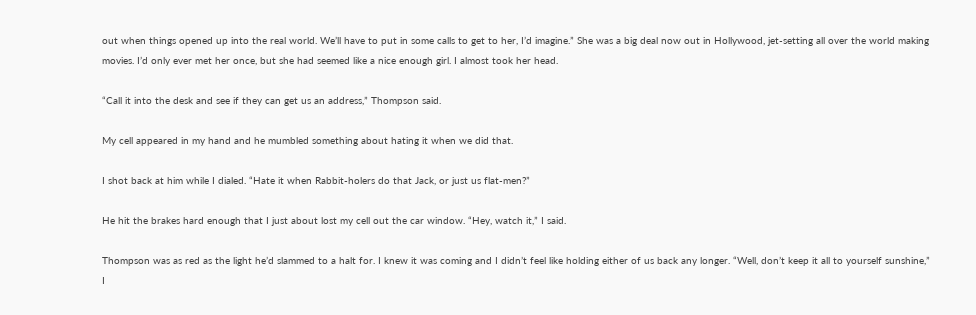out when things opened up into the real world. We’ll have to put in some calls to get to her, I’d imagine.” She was a big deal now out in Hollywood, jet-setting all over the world making movies. I’d only ever met her once, but she had seemed like a nice enough girl. I almost took her head.

“Call it into the desk and see if they can get us an address,” Thompson said.

My cell appeared in my hand and he mumbled something about hating it when we did that.

I shot back at him while I dialed. “Hate it when Rabbit-holers do that Jack, or just us flat-men?”

He hit the brakes hard enough that I just about lost my cell out the car window. “Hey, watch it,” I said.

Thompson was as red as the light he’d slammed to a halt for. I knew it was coming and I didn’t feel like holding either of us back any longer. “Well, don’t keep it all to yourself sunshine,” I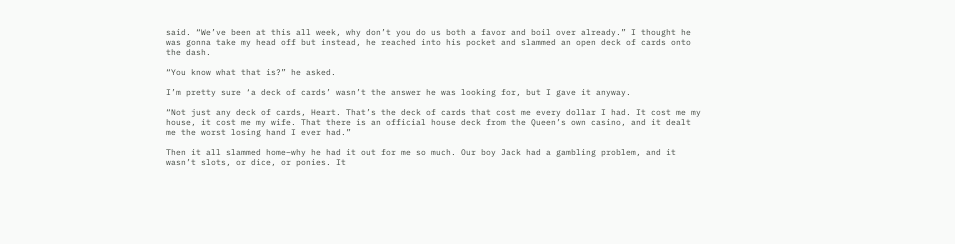said. “We’ve been at this all week, why don’t you do us both a favor and boil over already.” I thought he was gonna take my head off but instead, he reached into his pocket and slammed an open deck of cards onto the dash.

“You know what that is?” he asked.

I’m pretty sure ‘a deck of cards’ wasn’t the answer he was looking for, but I gave it anyway.

“Not just any deck of cards, Heart. That’s the deck of cards that cost me every dollar I had. It cost me my house, it cost me my wife. That there is an official house deck from the Queen’s own casino, and it dealt me the worst losing hand I ever had.”

Then it all slammed home–why he had it out for me so much. Our boy Jack had a gambling problem, and it wasn’t slots, or dice, or ponies. It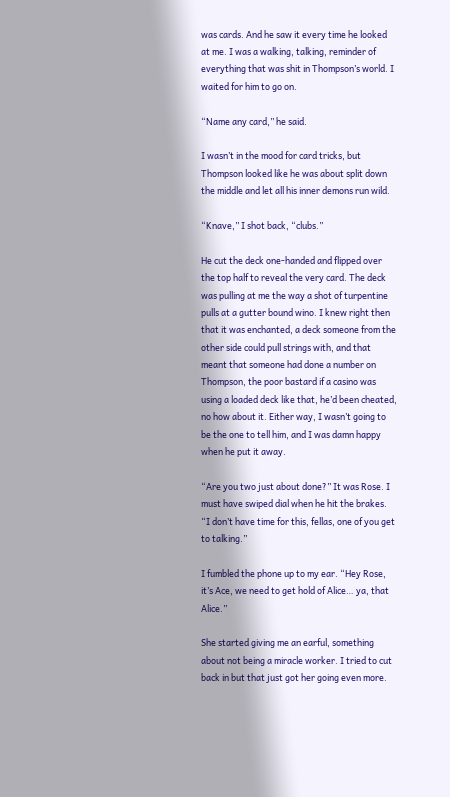was cards. And he saw it every time he looked at me. I was a walking, talking, reminder of everything that was shit in Thompson’s world. I waited for him to go on.

“Name any card,” he said.

I wasn’t in the mood for card tricks, but Thompson looked like he was about split down the middle and let all his inner demons run wild.

“Knave,” I shot back, “clubs.”

He cut the deck one-handed and flipped over the top half to reveal the very card. The deck was pulling at me the way a shot of turpentine pulls at a gutter bound wino. I knew right then that it was enchanted, a deck someone from the other side could pull strings with, and that meant that someone had done a number on Thompson, the poor bastard if a casino was using a loaded deck like that, he’d been cheated, no how about it. Either way, I wasn’t going to be the one to tell him, and I was damn happy when he put it away.

“Are you two just about done?” It was Rose. I must have swiped dial when he hit the brakes. “I don’t have time for this, fellas, one of you get to talking.”

I fumbled the phone up to my ear. “Hey Rose, it’s Ace, we need to get hold of Alice… ya, that Alice.”

She started giving me an earful, something about not being a miracle worker. I tried to cut back in but that just got her going even more.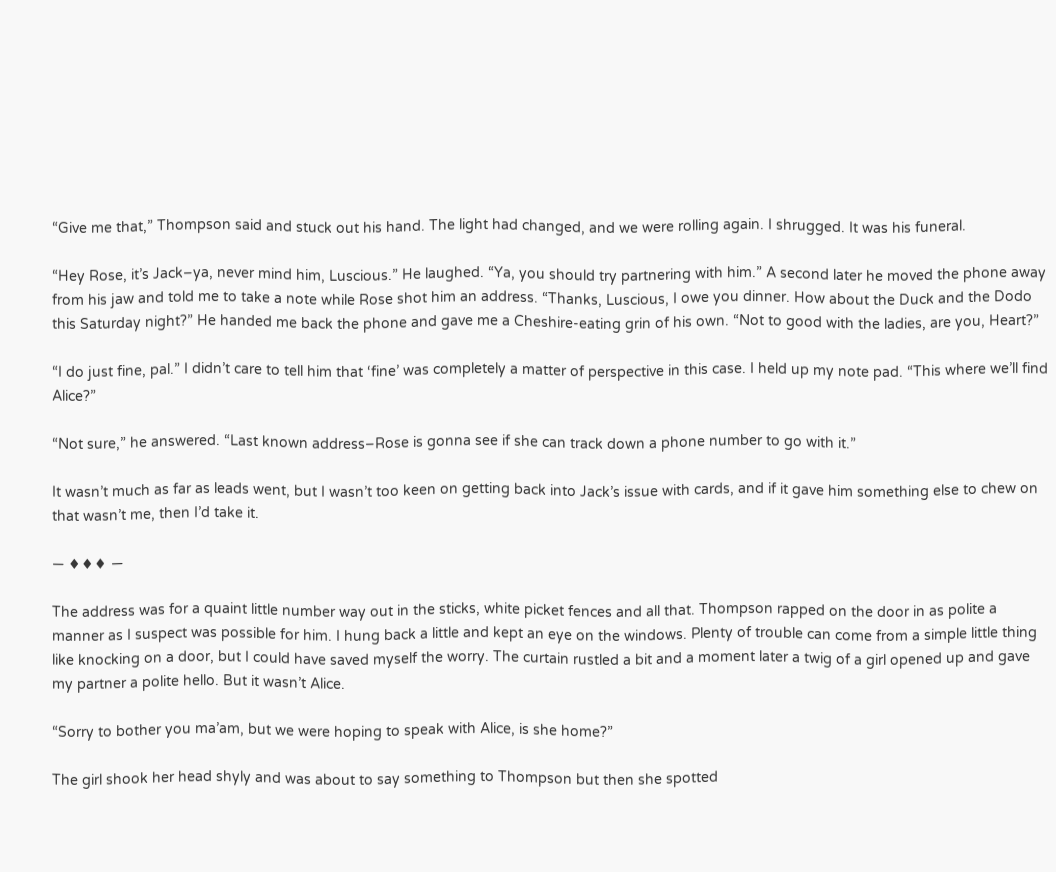“Give me that,” Thompson said and stuck out his hand. The light had changed, and we were rolling again. I shrugged. It was his funeral.

“Hey Rose, it’s Jack–ya, never mind him, Luscious.” He laughed. “Ya, you should try partnering with him.” A second later he moved the phone away from his jaw and told me to take a note while Rose shot him an address. “Thanks, Luscious, I owe you dinner. How about the Duck and the Dodo this Saturday night?” He handed me back the phone and gave me a Cheshire-eating grin of his own. “Not to good with the ladies, are you, Heart?”

“I do just fine, pal.” I didn’t care to tell him that ‘fine’ was completely a matter of perspective in this case. I held up my note pad. “This where we’ll find Alice?”

“Not sure,” he answered. “Last known address–Rose is gonna see if she can track down a phone number to go with it.”

It wasn’t much as far as leads went, but I wasn’t too keen on getting back into Jack’s issue with cards, and if it gave him something else to chew on that wasn’t me, then I’d take it.

— ♦♦♦ —

The address was for a quaint little number way out in the sticks, white picket fences and all that. Thompson rapped on the door in as polite a manner as I suspect was possible for him. I hung back a little and kept an eye on the windows. Plenty of trouble can come from a simple little thing like knocking on a door, but I could have saved myself the worry. The curtain rustled a bit and a moment later a twig of a girl opened up and gave my partner a polite hello. But it wasn’t Alice.

“Sorry to bother you ma’am, but we were hoping to speak with Alice, is she home?”

The girl shook her head shyly and was about to say something to Thompson but then she spotted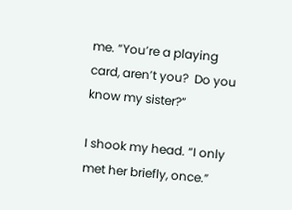me. “You’re a playing card, aren’t you?  Do you know my sister?”

I shook my head. “I only met her briefly, once.”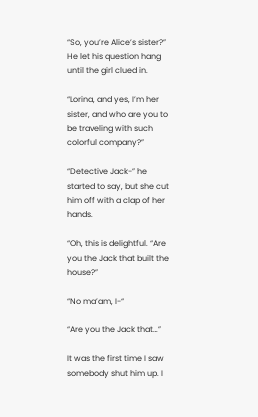“So, you’re Alice’s sister?” He let his question hang until the girl clued in.

“Lorina, and yes, I’m her sister, and who are you to be traveling with such colorful company?”

“Detective Jack-” he started to say, but she cut him off with a clap of her hands.

“Oh, this is delightful. “Are you the Jack that built the house?”

“No ma’am, I-“

“Are you the Jack that…”

It was the first time I saw somebody shut him up. I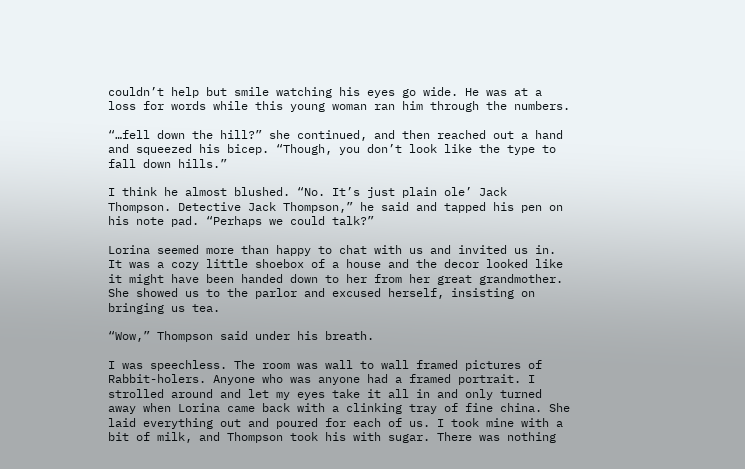couldn’t help but smile watching his eyes go wide. He was at a loss for words while this young woman ran him through the numbers.

“…fell down the hill?” she continued, and then reached out a hand and squeezed his bicep. “Though, you don’t look like the type to fall down hills.”

I think he almost blushed. “No. It’s just plain ole’ Jack Thompson. Detective Jack Thompson,” he said and tapped his pen on his note pad. “Perhaps we could talk?”

Lorina seemed more than happy to chat with us and invited us in. It was a cozy little shoebox of a house and the decor looked like it might have been handed down to her from her great grandmother. She showed us to the parlor and excused herself, insisting on bringing us tea.

“Wow,” Thompson said under his breath.

I was speechless. The room was wall to wall framed pictures of Rabbit-holers. Anyone who was anyone had a framed portrait. I strolled around and let my eyes take it all in and only turned away when Lorina came back with a clinking tray of fine china. She laid everything out and poured for each of us. I took mine with a bit of milk, and Thompson took his with sugar. There was nothing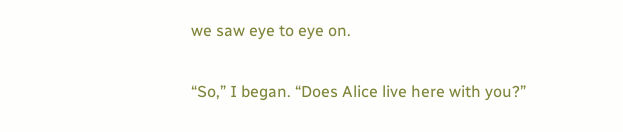we saw eye to eye on.

“So,” I began. “Does Alice live here with you?”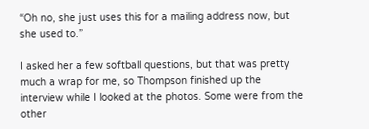“Oh no, she just uses this for a mailing address now, but she used to.”

I asked her a few softball questions, but that was pretty much a wrap for me, so Thompson finished up the interview while I looked at the photos. Some were from the other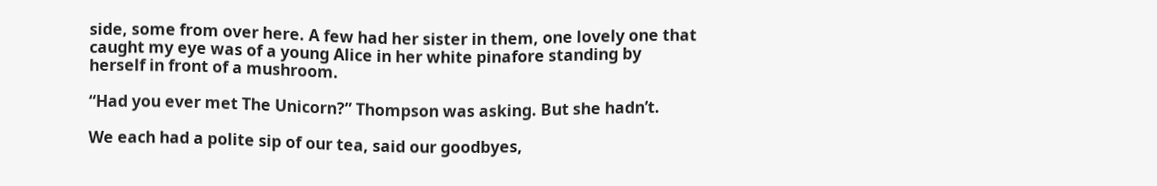side, some from over here. A few had her sister in them, one lovely one that caught my eye was of a young Alice in her white pinafore standing by herself in front of a mushroom.

“Had you ever met The Unicorn?” Thompson was asking. But she hadn’t.

We each had a polite sip of our tea, said our goodbyes,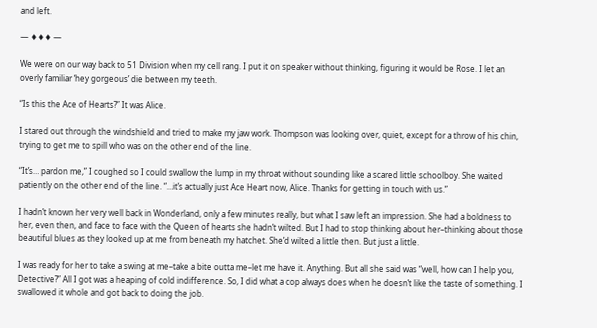and left.

— ♦♦♦ —

We were on our way back to 51 Division when my cell rang. I put it on speaker without thinking, figuring it would be Rose. I let an overly familiar ‘hey gorgeous’ die between my teeth.

“Is this the Ace of Hearts?” It was Alice.

I stared out through the windshield and tried to make my jaw work. Thompson was looking over, quiet, except for a throw of his chin, trying to get me to spill who was on the other end of the line.

“It’s… pardon me,” I coughed so I could swallow the lump in my throat without sounding like a scared little schoolboy. She waited patiently on the other end of the line. “…it’s actually just Ace Heart now, Alice. Thanks for getting in touch with us.”

I hadn’t known her very well back in Wonderland, only a few minutes really, but what I saw left an impression. She had a boldness to her, even then, and face to face with the Queen of hearts she hadn’t wilted. But I had to stop thinking about her–thinking about those beautiful blues as they looked up at me from beneath my hatchet. She’d wilted a little then. But just a little.

I was ready for her to take a swing at me–take a bite outta me–let me have it. Anything. But all she said was “well, how can I help you, Detective?” All I got was a heaping of cold indifference. So, I did what a cop always does when he doesn’t like the taste of something. I swallowed it whole and got back to doing the job.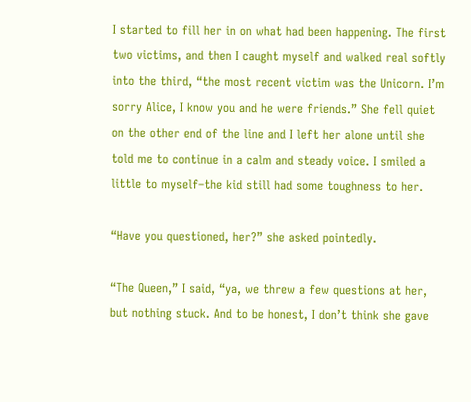I started to fill her in on what had been happening. The first two victims, and then I caught myself and walked real softly into the third, “the most recent victim was the Unicorn. I’m sorry Alice, I know you and he were friends.” She fell quiet on the other end of the line and I left her alone until she told me to continue in a calm and steady voice. I smiled a little to myself–the kid still had some toughness to her.

“Have you questioned, her?” she asked pointedly.

“The Queen,” I said, “ya, we threw a few questions at her, but nothing stuck. And to be honest, I don’t think she gave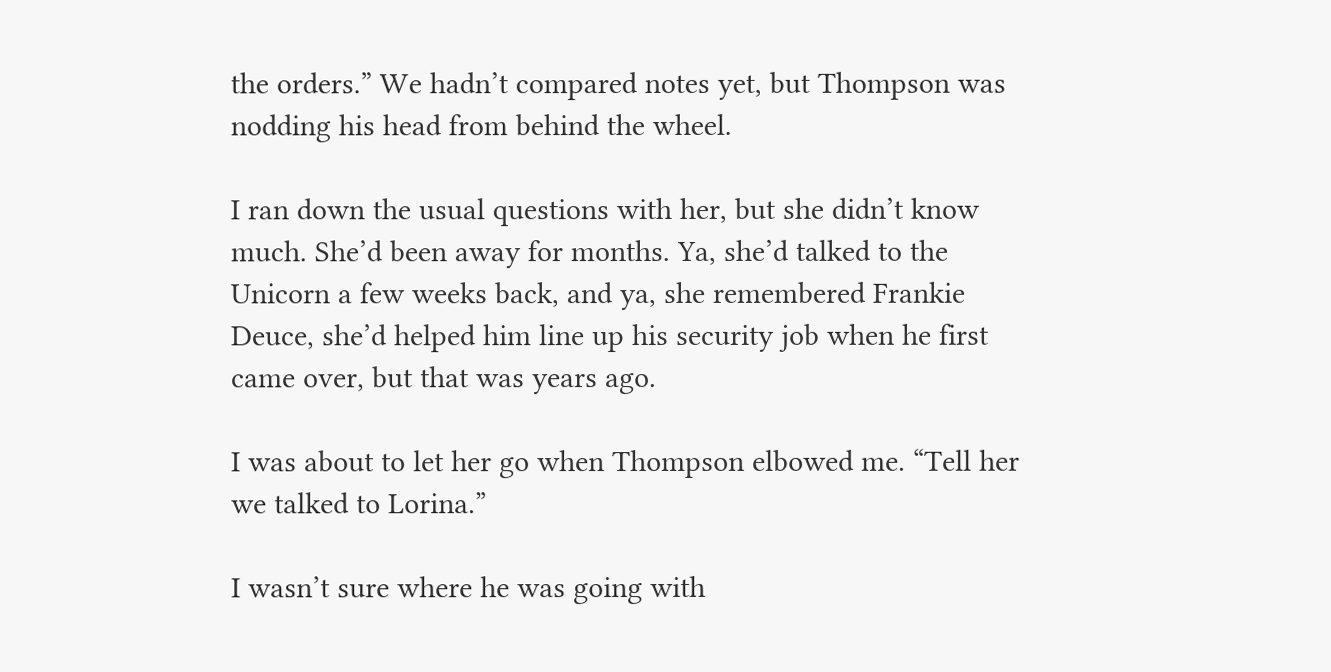the orders.” We hadn’t compared notes yet, but Thompson was nodding his head from behind the wheel.

I ran down the usual questions with her, but she didn’t know much. She’d been away for months. Ya, she’d talked to the Unicorn a few weeks back, and ya, she remembered Frankie Deuce, she’d helped him line up his security job when he first came over, but that was years ago.

I was about to let her go when Thompson elbowed me. “Tell her we talked to Lorina.”

I wasn’t sure where he was going with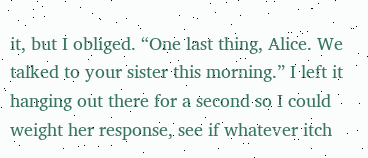it, but I obliged. “One last thing, Alice. We talked to your sister this morning.” I left it hanging out there for a second so I could weight her response, see if whatever itch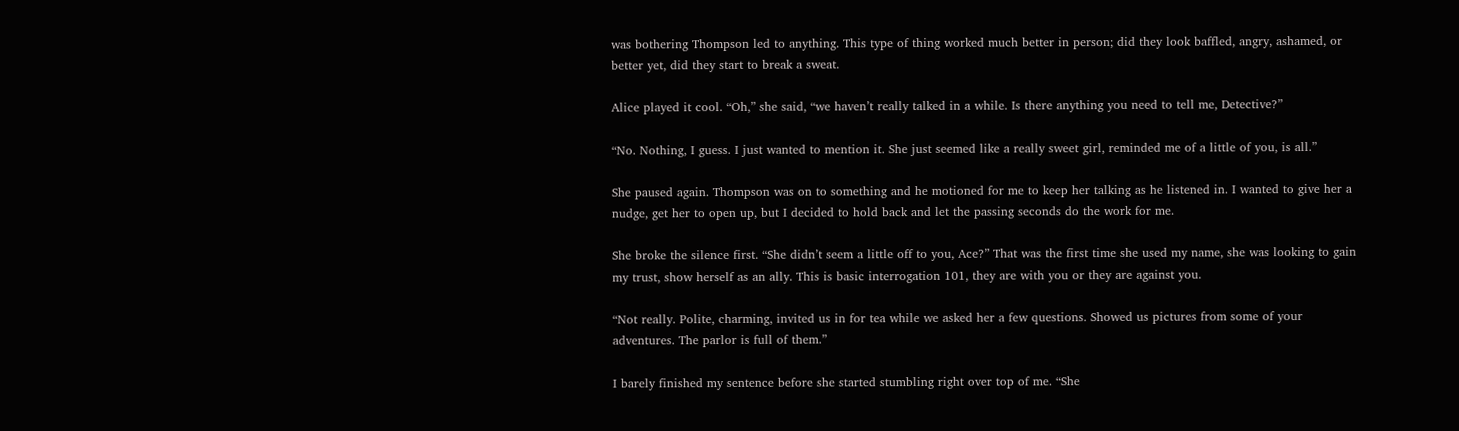was bothering Thompson led to anything. This type of thing worked much better in person; did they look baffled, angry, ashamed, or better yet, did they start to break a sweat.

Alice played it cool. “Oh,” she said, “we haven’t really talked in a while. Is there anything you need to tell me, Detective?”

“No. Nothing, I guess. I just wanted to mention it. She just seemed like a really sweet girl, reminded me of a little of you, is all.”

She paused again. Thompson was on to something and he motioned for me to keep her talking as he listened in. I wanted to give her a nudge, get her to open up, but I decided to hold back and let the passing seconds do the work for me.

She broke the silence first. “She didn’t seem a little off to you, Ace?” That was the first time she used my name, she was looking to gain my trust, show herself as an ally. This is basic interrogation 101, they are with you or they are against you.

“Not really. Polite, charming, invited us in for tea while we asked her a few questions. Showed us pictures from some of your adventures. The parlor is full of them.”

I barely finished my sentence before she started stumbling right over top of me. “She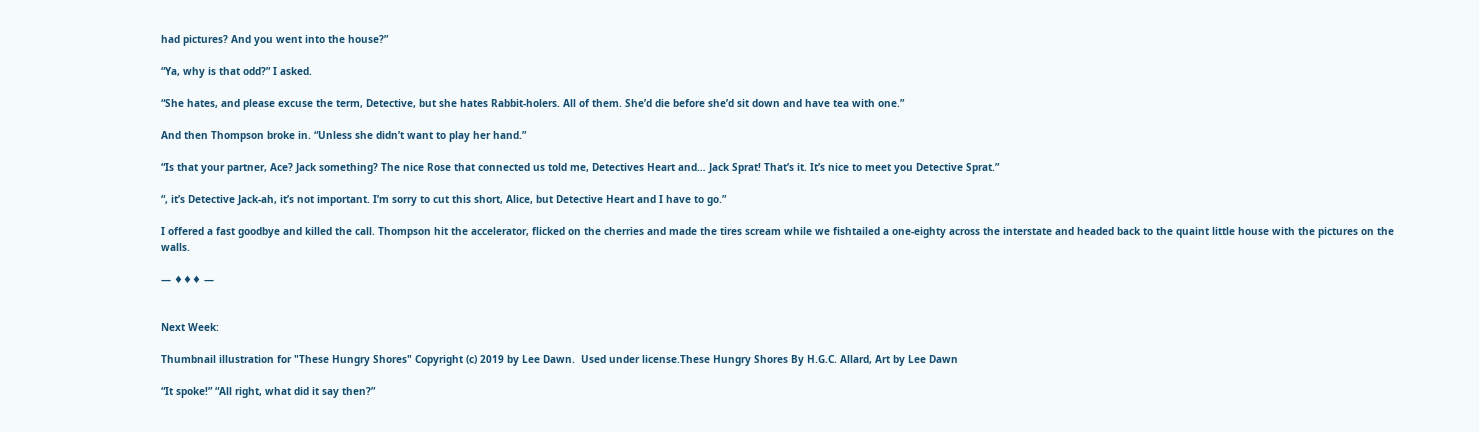had pictures? And you went into the house?”

“Ya, why is that odd?” I asked.

“She hates, and please excuse the term, Detective, but she hates Rabbit-holers. All of them. She’d die before she’d sit down and have tea with one.”

And then Thompson broke in. “Unless she didn’t want to play her hand.”

“Is that your partner, Ace? Jack something? The nice Rose that connected us told me, Detectives Heart and… Jack Sprat! That’s it. It’s nice to meet you Detective Sprat.”

“, it’s Detective Jack-ah, it’s not important. I’m sorry to cut this short, Alice, but Detective Heart and I have to go.”

I offered a fast goodbye and killed the call. Thompson hit the accelerator, flicked on the cherries and made the tires scream while we fishtailed a one-eighty across the interstate and headed back to the quaint little house with the pictures on the walls.

— ♦♦♦ —


Next Week:

Thumbnail illustration for "These Hungry Shores" Copyright (c) 2019 by Lee Dawn.  Used under license.These Hungry Shores By H.G.C. Allard, Art by Lee Dawn

“It spoke!” “All right, what did it say then?”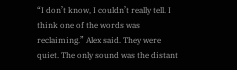“I don’t know, I couldn’t really tell. I think one of the words was reclaiming.” Alex said. They were quiet. The only sound was the distant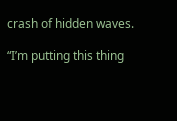crash of hidden waves.

“I’m putting this thing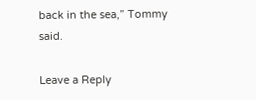back in the sea,” Tommy said.

Leave a Reply